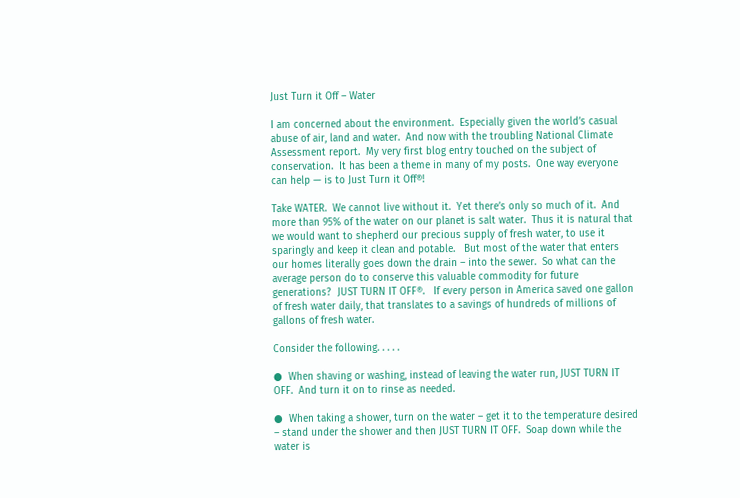Just Turn it Off – Water

I am concerned about the environment.  Especially given the world’s casual abuse of air, land and water.  And now with the troubling National Climate Assessment report.  My very first blog entry touched on the subject of conservation.  It has been a theme in many of my posts.  One way everyone can help — is to Just Turn it Off®!

Take WATER.  We cannot live without it.  Yet there’s only so much of it.  And more than 95% of the water on our planet is salt water.  Thus it is natural that we would want to shepherd our precious supply of fresh water, to use it sparingly and keep it clean and potable.   But most of the water that enters our homes literally goes down the drain – into the sewer.  So what can the average person do to conserve this valuable commodity for future generations?  JUST TURN IT OFF®.   If every person in America saved one gallon of fresh water daily, that translates to a savings of hundreds of millions of gallons of fresh water.

Consider the following. . . . .

●  When shaving or washing, instead of leaving the water run, JUST TURN IT OFF.  And turn it on to rinse as needed.

●  When taking a shower, turn on the water – get it to the temperature desired – stand under the shower and then JUST TURN IT OFF.  Soap down while the water is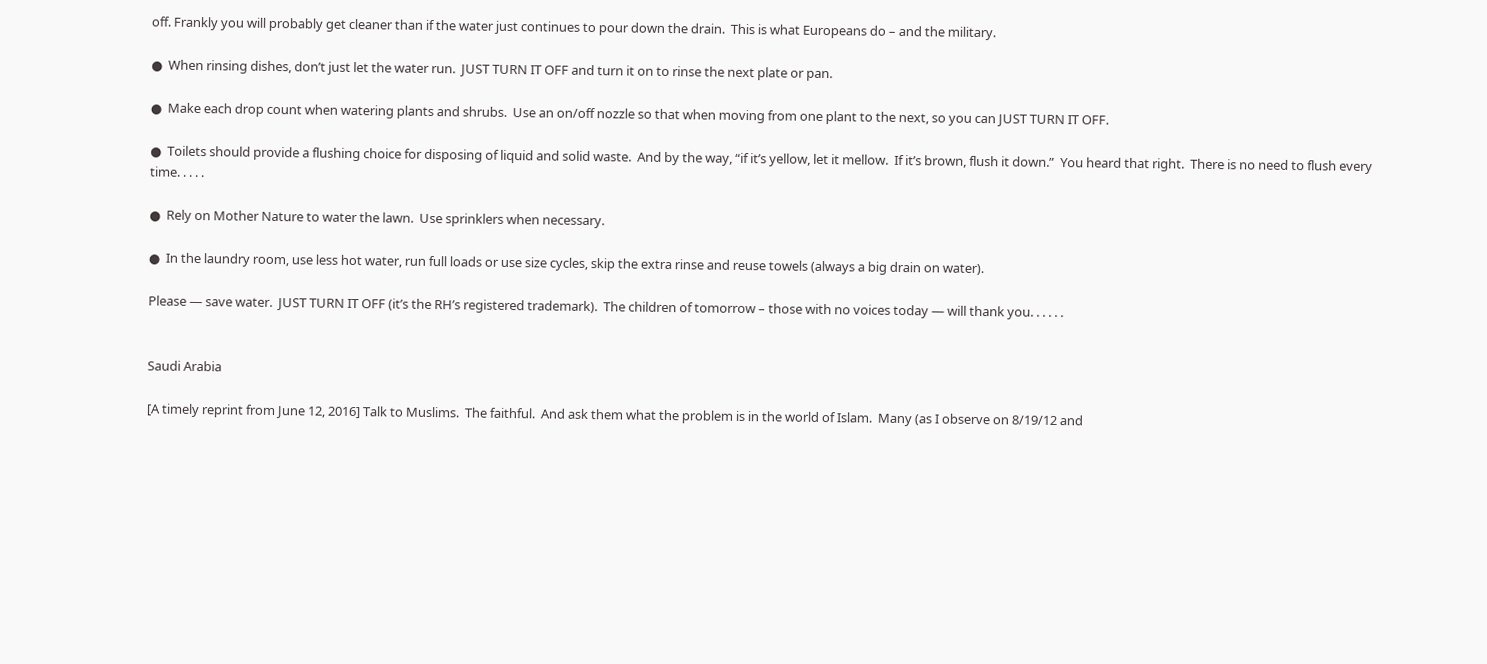off. Frankly you will probably get cleaner than if the water just continues to pour down the drain.  This is what Europeans do – and the military.

●  When rinsing dishes, don’t just let the water run.  JUST TURN IT OFF and turn it on to rinse the next plate or pan.

●  Make each drop count when watering plants and shrubs.  Use an on/off nozzle so that when moving from one plant to the next, so you can JUST TURN IT OFF.

●  Toilets should provide a flushing choice for disposing of liquid and solid waste.  And by the way, “if it’s yellow, let it mellow.  If it’s brown, flush it down.”  You heard that right.  There is no need to flush every time. . . . .

●  Rely on Mother Nature to water the lawn.  Use sprinklers when necessary.

●  In the laundry room, use less hot water, run full loads or use size cycles, skip the extra rinse and reuse towels (always a big drain on water).

Please — save water.  JUST TURN IT OFF (it’s the RH’s registered trademark).  The children of tomorrow – those with no voices today — will thank you. . . . . .


Saudi Arabia

[A timely reprint from June 12, 2016] Talk to Muslims.  The faithful.  And ask them what the problem is in the world of Islam.  Many (as I observe on 8/19/12 and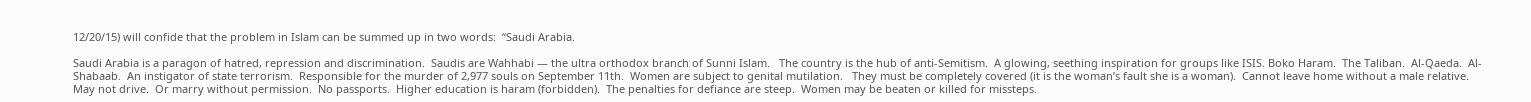12/20/15) will confide that the problem in Islam can be summed up in two words:  “Saudi Arabia.

Saudi Arabia is a paragon of hatred, repression and discrimination.  Saudis are Wahhabi — the ultra orthodox branch of Sunni Islam.   The country is the hub of anti-Semitism.  A glowing, seething inspiration for groups like ISIS. Boko Haram.  The Taliban.  Al-Qaeda.  Al-Shabaab.  An instigator of state terrorism.  Responsible for the murder of 2,977 souls on September 11th.  Women are subject to genital mutilation.   They must be completely covered (it is the woman’s fault she is a woman).  Cannot leave home without a male relative.  May not drive.  Or marry without permission.  No passports.  Higher education is haram (forbidden).  The penalties for defiance are steep.  Women may be beaten or killed for missteps.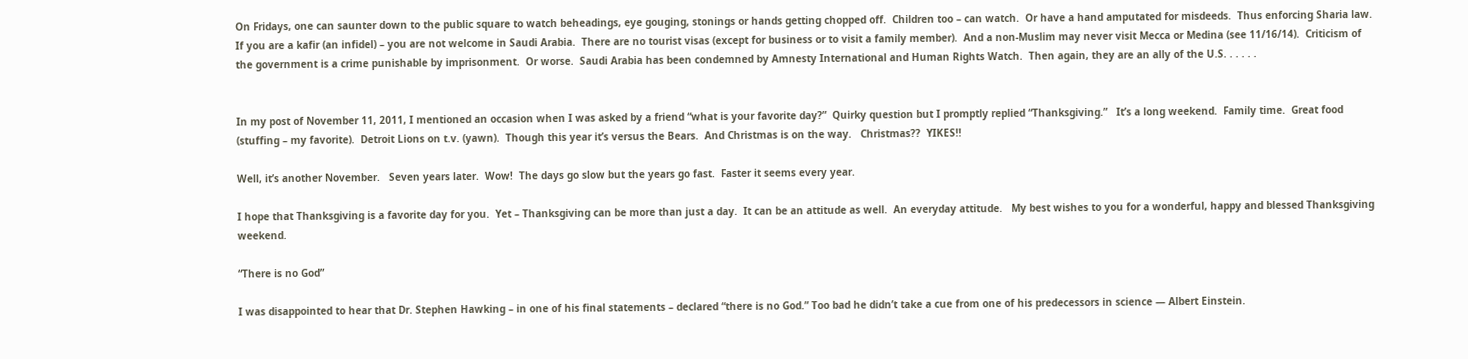On Fridays, one can saunter down to the public square to watch beheadings, eye gouging, stonings or hands getting chopped off.  Children too – can watch.  Or have a hand amputated for misdeeds.  Thus enforcing Sharia law.  If you are a kafir (an infidel) – you are not welcome in Saudi Arabia.  There are no tourist visas (except for business or to visit a family member).  And a non-Muslim may never visit Mecca or Medina (see 11/16/14).  Criticism of the government is a crime punishable by imprisonment.  Or worse.  Saudi Arabia has been condemned by Amnesty International and Human Rights Watch.  Then again, they are an ally of the U.S. . . . . .


In my post of November 11, 2011, I mentioned an occasion when I was asked by a friend “what is your favorite day?”  Quirky question but I promptly replied “Thanksgiving.”   It’s a long weekend.  Family time.  Great food (stuffing – my favorite).  Detroit Lions on t.v. (yawn).  Though this year it’s versus the Bears.  And Christmas is on the way.   Christmas??  YIKES!!

Well, it’s another November.   Seven years later.  Wow!  The days go slow but the years go fast.  Faster it seems every year.

I hope that Thanksgiving is a favorite day for you.  Yet – Thanksgiving can be more than just a day.  It can be an attitude as well.  An everyday attitude.   My best wishes to you for a wonderful, happy and blessed Thanksgiving weekend.

“There is no God”

I was disappointed to hear that Dr. Stephen Hawking – in one of his final statements – declared “there is no God.” Too bad he didn’t take a cue from one of his predecessors in science — Albert Einstein.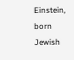Einstein, born Jewish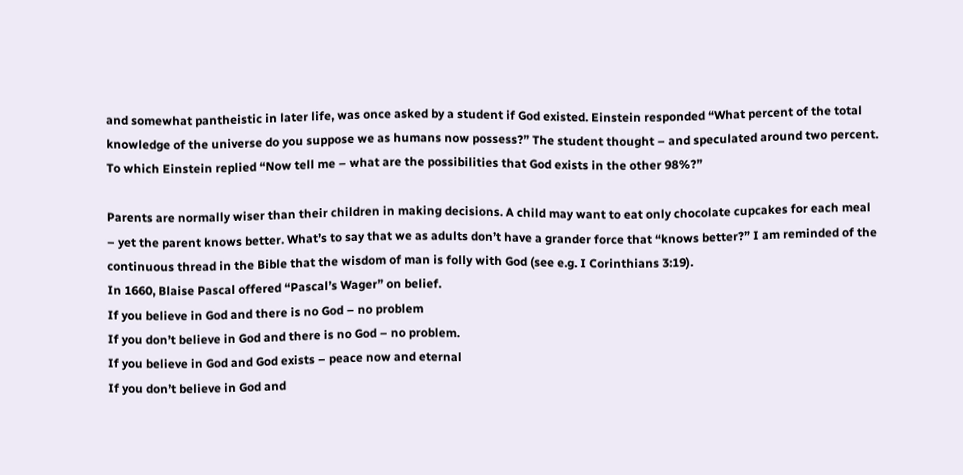and somewhat pantheistic in later life, was once asked by a student if God existed. Einstein responded “What percent of the total knowledge of the universe do you suppose we as humans now possess?” The student thought – and speculated around two percent. To which Einstein replied “Now tell me – what are the possibilities that God exists in the other 98%?”

Parents are normally wiser than their children in making decisions. A child may want to eat only chocolate cupcakes for each meal – yet the parent knows better. What’s to say that we as adults don’t have a grander force that “knows better?” I am reminded of the continuous thread in the Bible that the wisdom of man is folly with God (see e.g. I Corinthians 3:19).
In 1660, Blaise Pascal offered “Pascal’s Wager” on belief.
If you believe in God and there is no God – no problem
If you don’t believe in God and there is no God – no problem.
If you believe in God and God exists – peace now and eternal
If you don’t believe in God and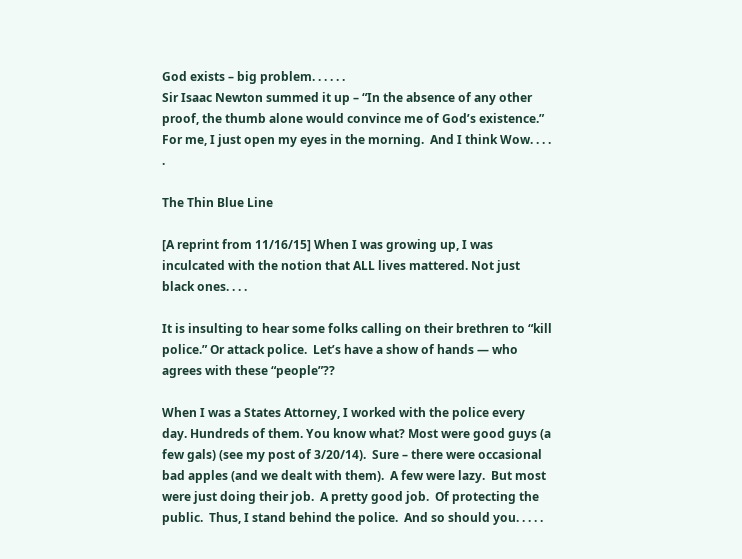God exists – big problem. . . . . .
Sir Isaac Newton summed it up – “In the absence of any other proof, the thumb alone would convince me of God’s existence.”  For me, I just open my eyes in the morning.  And I think Wow. . . . .

The Thin Blue Line

[A reprint from 11/16/15] When I was growing up, I was inculcated with the notion that ALL lives mattered. Not just black ones. . . .

It is insulting to hear some folks calling on their brethren to “kill police.” Or attack police.  Let’s have a show of hands — who agrees with these “people”??

When I was a States Attorney, I worked with the police every day. Hundreds of them. You know what? Most were good guys (a few gals) (see my post of 3/20/14).  Sure – there were occasional bad apples (and we dealt with them).  A few were lazy.  But most were just doing their job.  A pretty good job.  Of protecting the public.  Thus, I stand behind the police.  And so should you. . . . .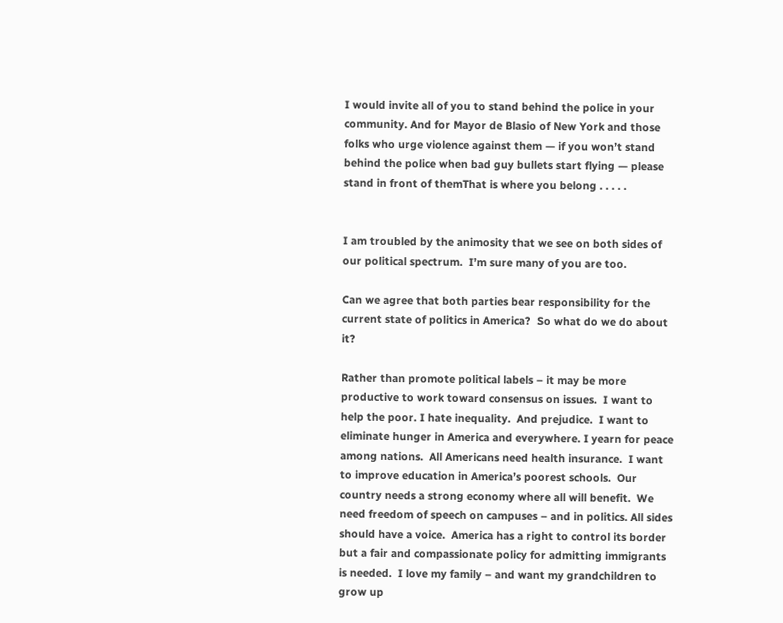I would invite all of you to stand behind the police in your community. And for Mayor de Blasio of New York and those folks who urge violence against them — if you won’t stand behind the police when bad guy bullets start flying — please stand in front of themThat is where you belong . . . . .


I am troubled by the animosity that we see on both sides of our political spectrum.  I’m sure many of you are too.

Can we agree that both parties bear responsibility for the current state of politics in America?  So what do we do about it?

Rather than promote political labels – it may be more productive to work toward consensus on issues.  I want to help the poor. I hate inequality.  And prejudice.  I want to eliminate hunger in America and everywhere. I yearn for peace among nations.  All Americans need health insurance.  I want to improve education in America’s poorest schools.  Our country needs a strong economy where all will benefit.  We need freedom of speech on campuses – and in politics. All sides should have a voice.  America has a right to control its border but a fair and compassionate policy for admitting immigrants is needed.  I love my family – and want my grandchildren to grow up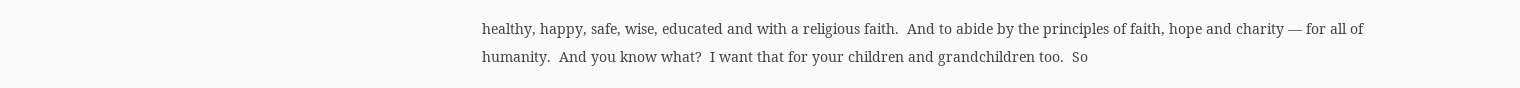healthy, happy, safe, wise, educated and with a religious faith.  And to abide by the principles of faith, hope and charity — for all of humanity.  And you know what?  I want that for your children and grandchildren too.  So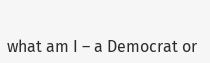what am I – a Democrat or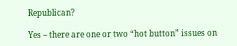Republican?

Yes – there are one or two “hot button” issues on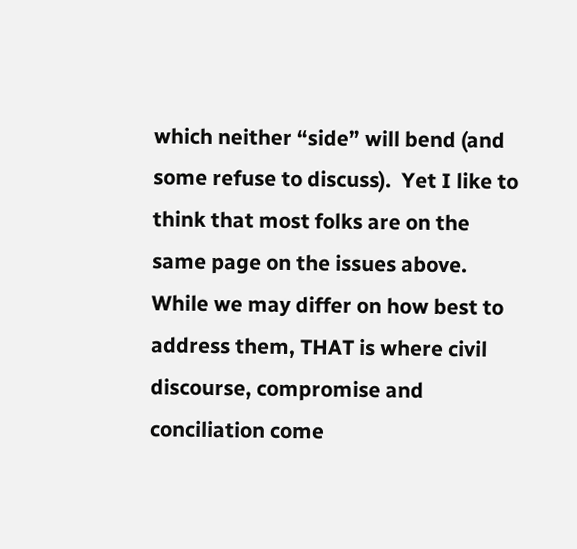which neither “side” will bend (and some refuse to discuss).  Yet I like to think that most folks are on the same page on the issues above.  While we may differ on how best to address them, THAT is where civil discourse, compromise and conciliation come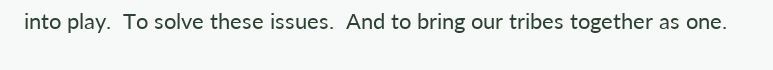into play.  To solve these issues.  And to bring our tribes together as one.